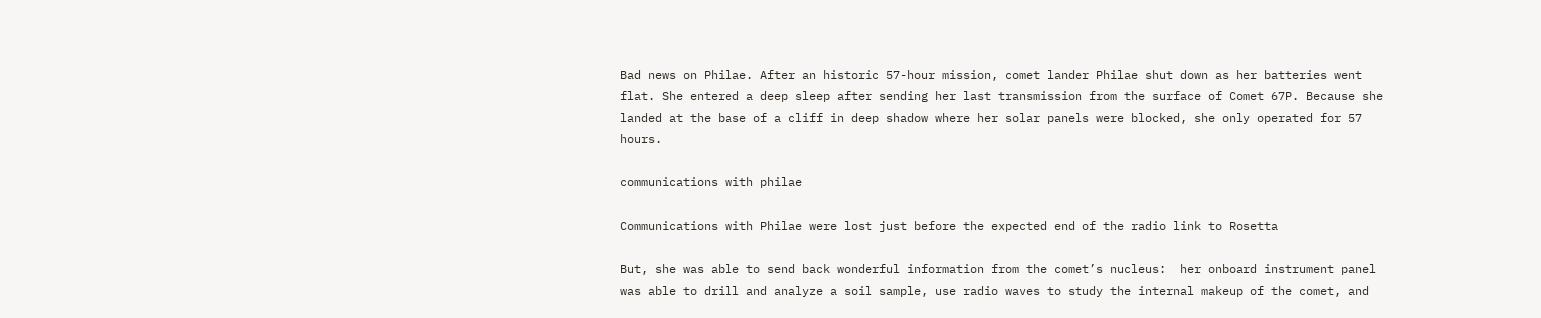Bad news on Philae. After an historic 57-hour mission, comet lander Philae shut down as her batteries went flat. She entered a deep sleep after sending her last transmission from the surface of Comet 67P. Because she landed at the base of a cliff in deep shadow where her solar panels were blocked, she only operated for 57 hours.

communications with philae

Communications with Philae were lost just before the expected end of the radio link to Rosetta

But, she was able to send back wonderful information from the comet’s nucleus:  her onboard instrument panel was able to drill and analyze a soil sample, use radio waves to study the internal makeup of the comet, and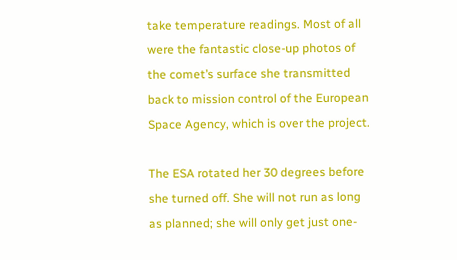take temperature readings. Most of all  were the fantastic close-up photos of the comet’s surface she transmitted back to mission control of the European Space Agency, which is over the project.

The ESA rotated her 30 degrees before she turned off. She will not run as long as planned; she will only get just one-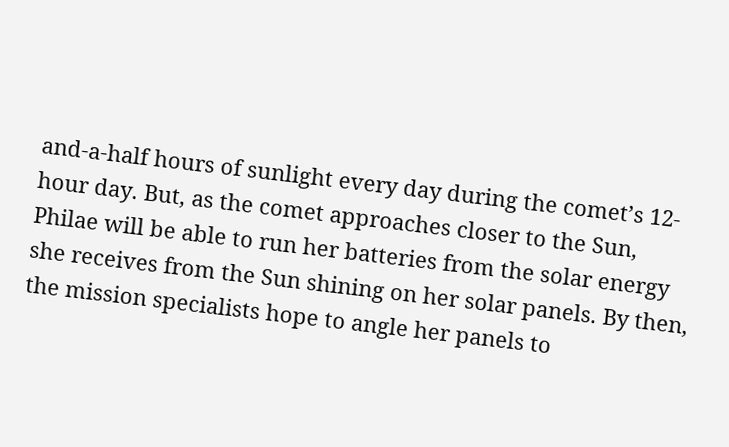and-a-half hours of sunlight every day during the comet’s 12-hour day. But, as the comet approaches closer to the Sun, Philae will be able to run her batteries from the solar energy she receives from the Sun shining on her solar panels. By then, the mission specialists hope to angle her panels to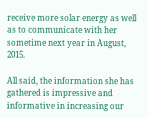receive more solar energy as well as to communicate with her sometime next year in August, 2015.

All said, the information she has gathered is impressive and informative in increasing our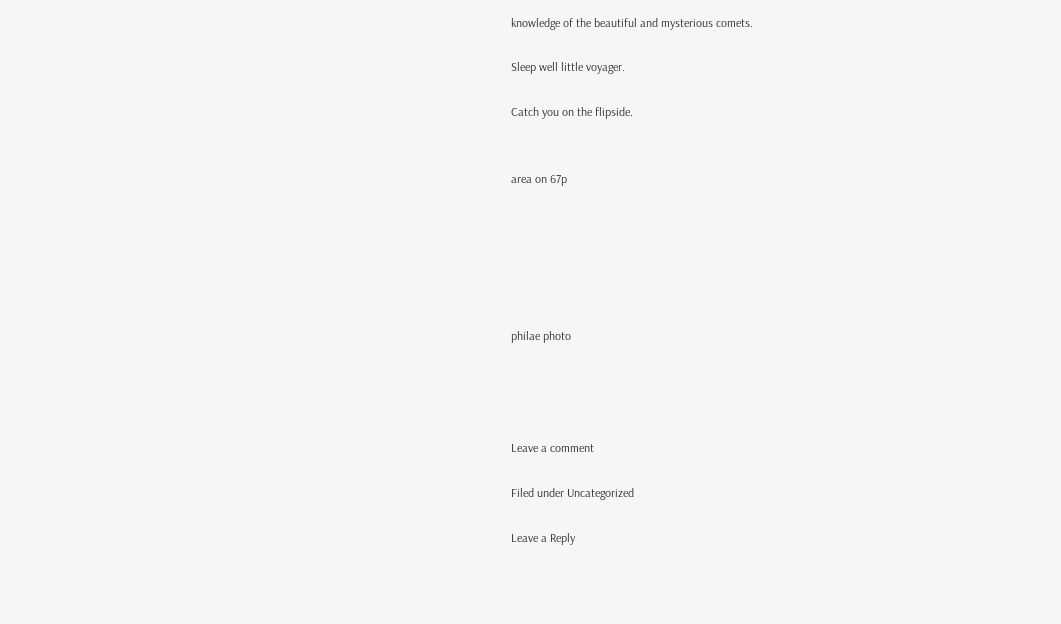knowledge of the beautiful and mysterious comets.

Sleep well little voyager.

Catch you on the flipside.


area on 67p






philae photo




Leave a comment

Filed under Uncategorized

Leave a Reply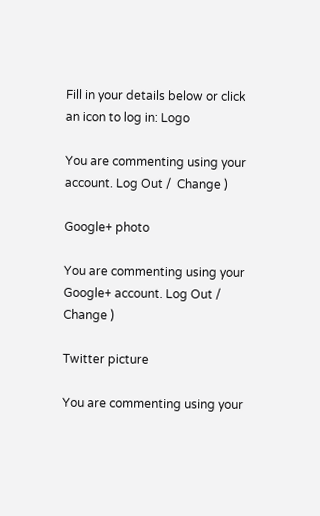Fill in your details below or click an icon to log in: Logo

You are commenting using your account. Log Out /  Change )

Google+ photo

You are commenting using your Google+ account. Log Out /  Change )

Twitter picture

You are commenting using your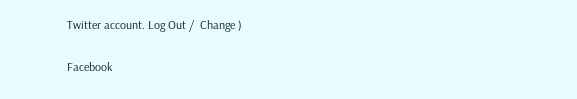Twitter account. Log Out /  Change )

Facebook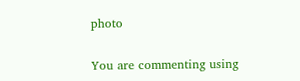photo

You are commenting using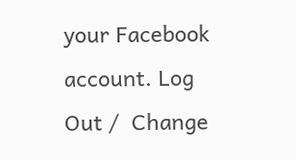your Facebook account. Log Out /  Change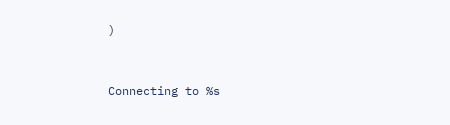)


Connecting to %s